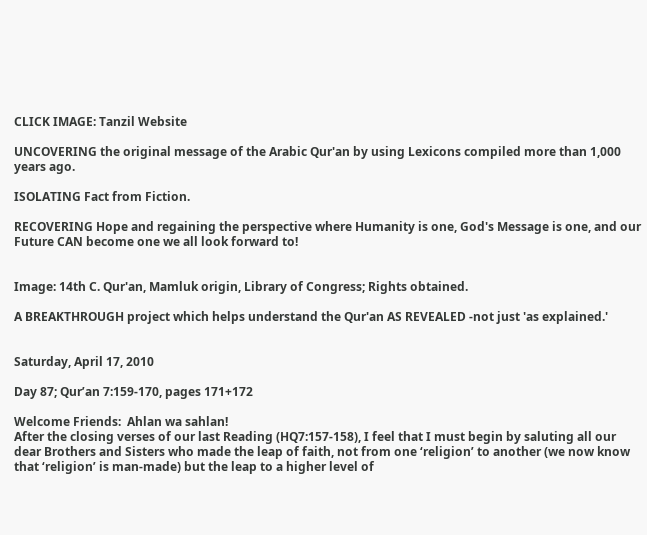CLICK IMAGE: Tanzil Website

UNCOVERING the original message of the Arabic Qur'an by using Lexicons compiled more than 1,000 years ago.

ISOLATING Fact from Fiction.

RECOVERING Hope and regaining the perspective where Humanity is one, God's Message is one, and our Future CAN become one we all look forward to!


Image: 14th C. Qur'an, Mamluk origin, Library of Congress; Rights obtained.

A BREAKTHROUGH project which helps understand the Qur'an AS REVEALED -not just 'as explained.'


Saturday, April 17, 2010

Day 87; Qur’an 7:159-170, pages 171+172

Welcome Friends:  Ahlan wa sahlan!
After the closing verses of our last Reading (HQ7:157-158), I feel that I must begin by saluting all our dear Brothers and Sisters who made the leap of faith, not from one ‘religion’ to another (we now know that ‘religion’ is man-made) but the leap to a higher level of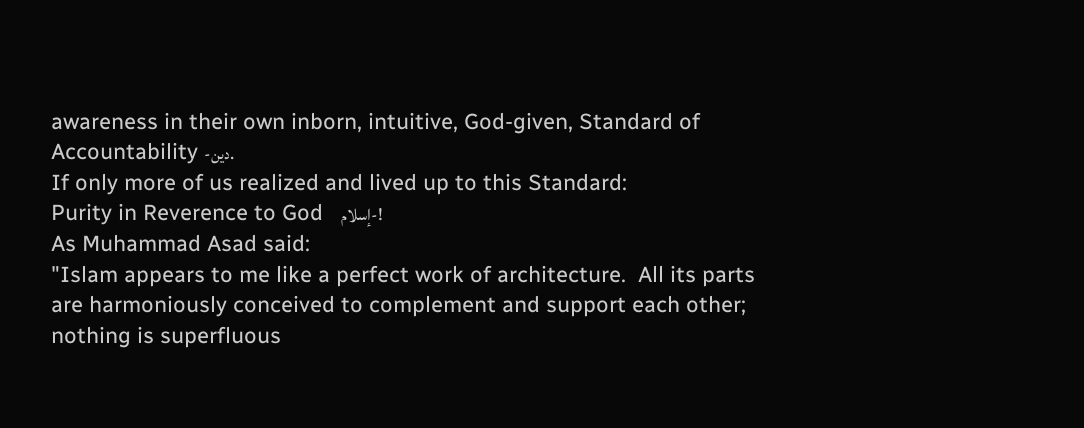awareness in their own inborn, intuitive, God-given, Standard of Accountability -دين.
If only more of us realized and lived up to this Standard:
Purity in Reverence to God   إسلام-!
As Muhammad Asad said:
"Islam appears to me like a perfect work of architecture.  All its parts are harmoniously conceived to complement and support each other; nothing is superfluous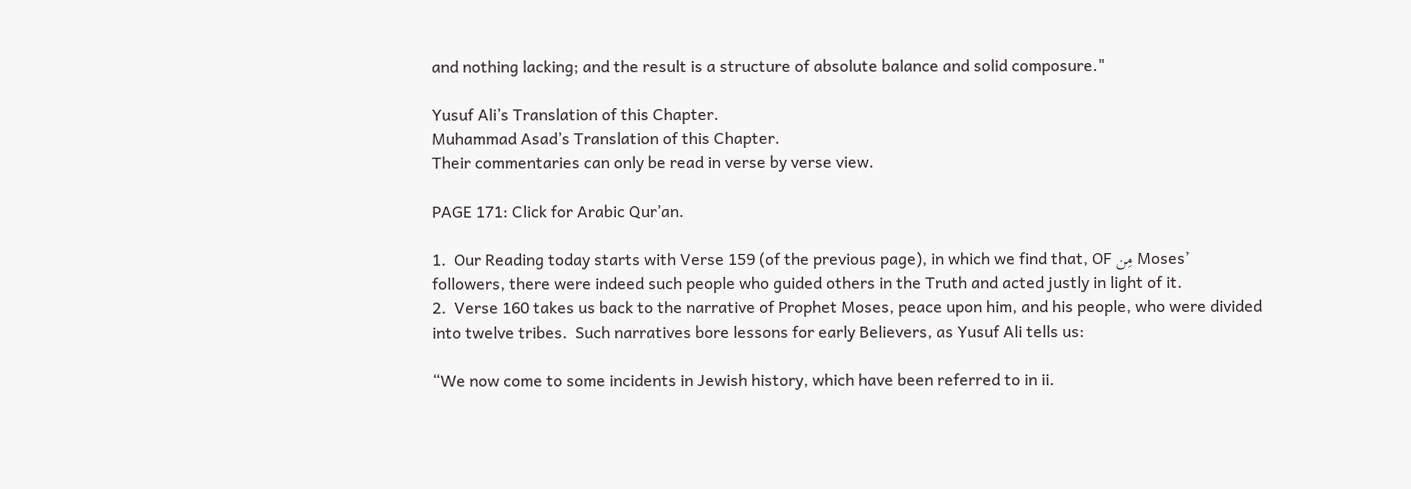and nothing lacking; and the result is a structure of absolute balance and solid composure."

Yusuf Ali’s Translation of this Chapter.
Muhammad Asad’s Translation of this Chapter.
Their commentaries can only be read in verse by verse view.

PAGE 171: Click for Arabic Qur’an.

1.  Our Reading today starts with Verse 159 (of the previous page), in which we find that, OF مِن Moses’ followers, there were indeed such people who guided others in the Truth and acted justly in light of it.
2.  Verse 160 takes us back to the narrative of Prophet Moses, peace upon him, and his people, who were divided into twelve tribes.  Such narratives bore lessons for early Believers, as Yusuf Ali tells us:

“We now come to some incidents in Jewish history, which have been referred to in ii.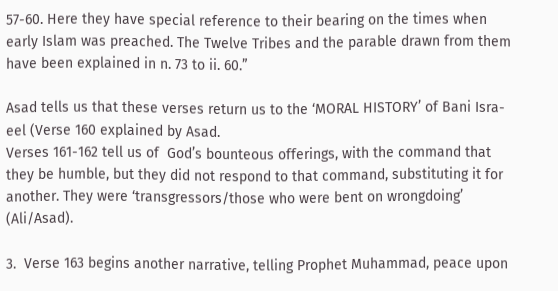57-60. Here they have special reference to their bearing on the times when early Islam was preached. The Twelve Tribes and the parable drawn from them have been explained in n. 73 to ii. 60.”

Asad tells us that these verses return us to the ‘MORAL HISTORY’ of Bani Isra-eel (Verse 160 explained by Asad.
Verses 161-162 tell us of  God’s bounteous offerings, with the command that they be humble, but they did not respond to that command, substituting it for another. They were ‘transgressors/those who were bent on wrongdoing’ (Ali/Asad).

3.  Verse 163 begins another narrative, telling Prophet Muhammad, peace upon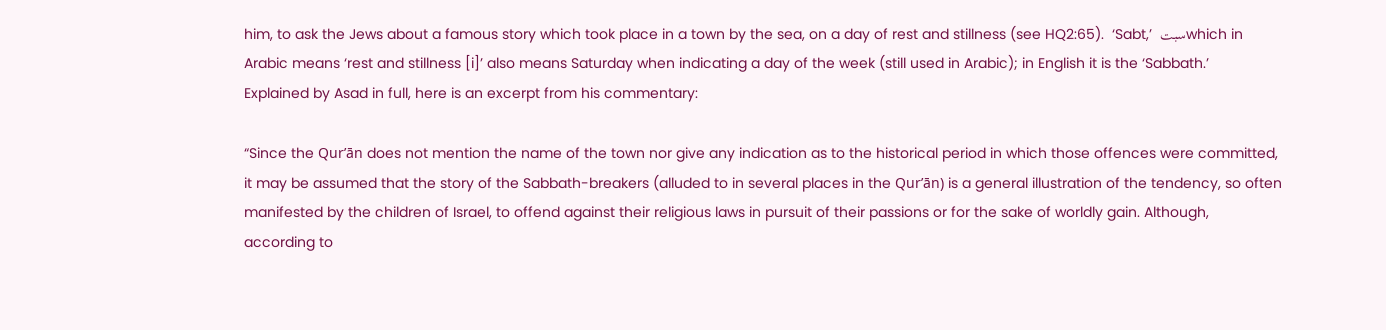him, to ask the Jews about a famous story which took place in a town by the sea, on a day of rest and stillness (see HQ2:65).  ‘Sabt,’  سبتwhich in Arabic means ‘rest and stillness [i]’ also means Saturday when indicating a day of the week (still used in Arabic); in English it is the ‘Sabbath.’
Explained by Asad in full, here is an excerpt from his commentary:

“Since the Qur’ān does not mention the name of the town nor give any indication as to the historical period in which those offences were committed, it may be assumed that the story of the Sabbath-breakers (alluded to in several places in the Qur’ān) is a general illustration of the tendency, so often manifested by the children of Israel, to offend against their religious laws in pursuit of their passions or for the sake of worldly gain. Although, according to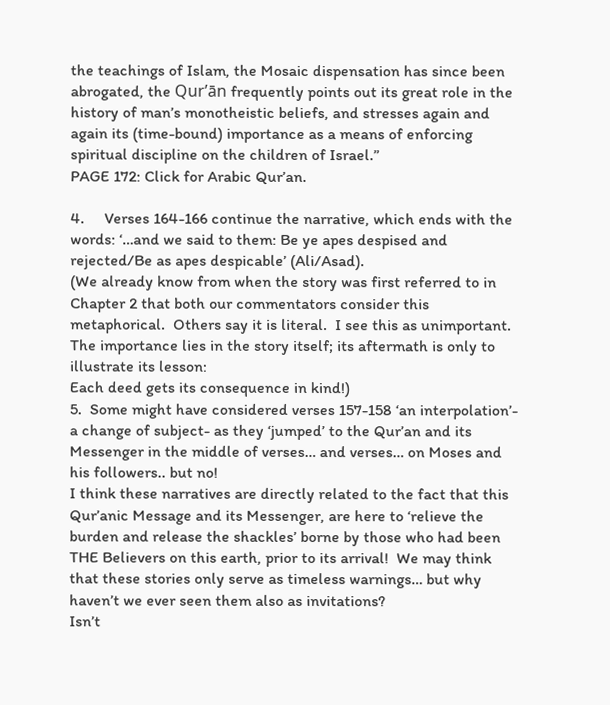the teachings of Islam, the Mosaic dispensation has since been abrogated, the Qur’ān frequently points out its great role in the history of man’s monotheistic beliefs, and stresses again and again its (time-bound) importance as a means of enforcing spiritual discipline on the children of Israel.”
PAGE 172: Click for Arabic Qur’an.

4.     Verses 164-166 continue the narrative, which ends with the words: ‘…and we said to them: Be ye apes despised and rejected/Be as apes despicable’ (Ali/Asad).
(We already know from when the story was first referred to in Chapter 2 that both our commentators consider this metaphorical.  Others say it is literal.  I see this as unimportant.  The importance lies in the story itself; its aftermath is only to illustrate its lesson:
Each deed gets its consequence in kind!)
5.  Some might have considered verses 157-158 ‘an interpolation’- a change of subject- as they ‘jumped’ to the Qur’an and its Messenger in the middle of verses… and verses… on Moses and his followers.. but no!
I think these narratives are directly related to the fact that this Qur’anic Message and its Messenger, are here to ‘relieve the burden and release the shackles’ borne by those who had been THE Believers on this earth, prior to its arrival!  We may think that these stories only serve as timeless warnings… but why haven’t we ever seen them also as invitations?
Isn’t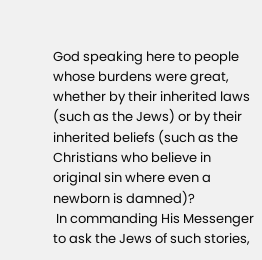God speaking here to people whose burdens were great, whether by their inherited laws (such as the Jews) or by their inherited beliefs (such as the Christians who believe in original sin where even a newborn is damned)?
 In commanding His Messenger to ask the Jews of such stories,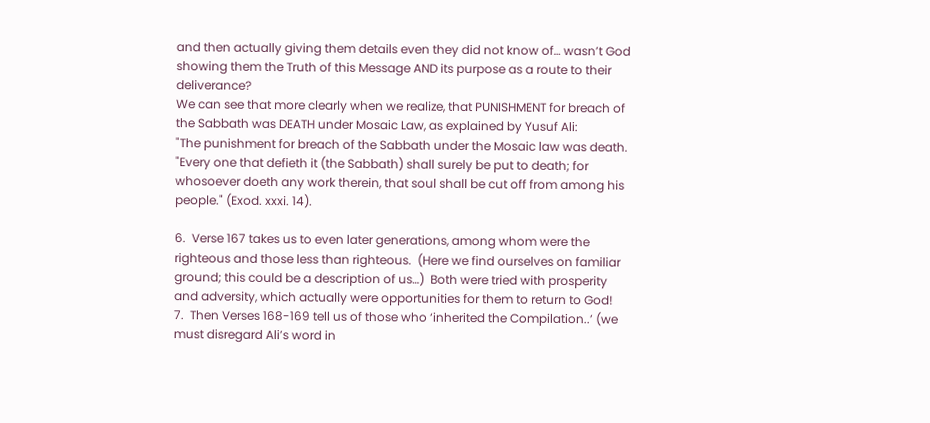and then actually giving them details even they did not know of… wasn’t God showing them the Truth of this Message AND its purpose as a route to their deliverance?
We can see that more clearly when we realize, that PUNISHMENT for breach of the Sabbath was DEATH under Mosaic Law, as explained by Yusuf Ali:
"The punishment for breach of the Sabbath under the Mosaic law was death. "Every one that defieth it (the Sabbath) shall surely be put to death; for whosoever doeth any work therein, that soul shall be cut off from among his people." (Exod. xxxi. 14).

6.  Verse 167 takes us to even later generations, among whom were the righteous and those less than righteous.  (Here we find ourselves on familiar ground; this could be a description of us…)  Both were tried with prosperity and adversity, which actually were opportunities for them to return to God!
7.  Then Verses 168-169 tell us of those who ‘inherited the Compilation..’ (we must disregard Ali’s word in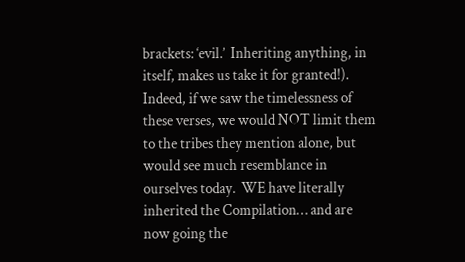brackets: ‘evil.’  Inheriting anything, in itself, makes us take it for granted!).
Indeed, if we saw the timelessness of these verses, we would NOT limit them to the tribes they mention alone, but would see much resemblance in ourselves today.  WE have literally inherited the Compilation… and are now going the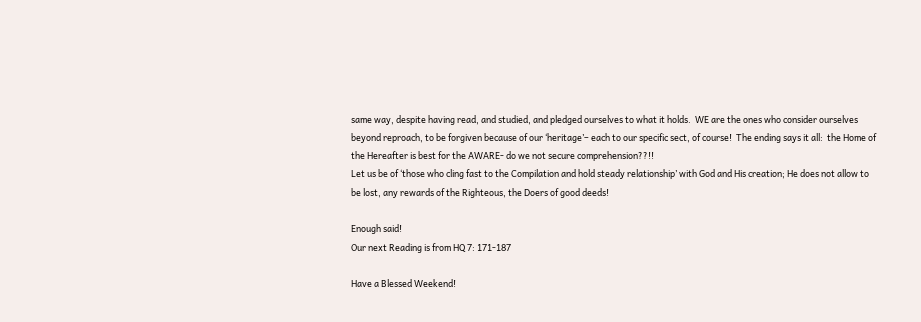same way, despite having read, and studied, and pledged ourselves to what it holds.  WE are the ones who consider ourselves beyond reproach, to be forgiven because of our ‘heritage’– each to our specific sect, of course!  The ending says it all:  the Home of the Hereafter is best for the AWARE- do we not secure comprehension??!!
Let us be of ‘those who cling fast to the Compilation and hold steady relationship’ with God and His creation; He does not allow to be lost, any rewards of the Righteous, the Doers of good deeds!

Enough said!
Our next Reading is from HQ 7: 171-187

Have a Blessed Weekend!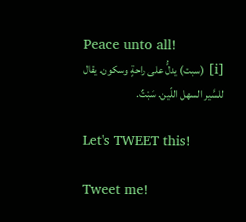Peace unto all!
[i] (سبت) يدلُّ على راحةٍ وسكون. يقال للسَّير السهل اللّين. سَبْتٌ.

Let's TWEET this!

Tweet me!